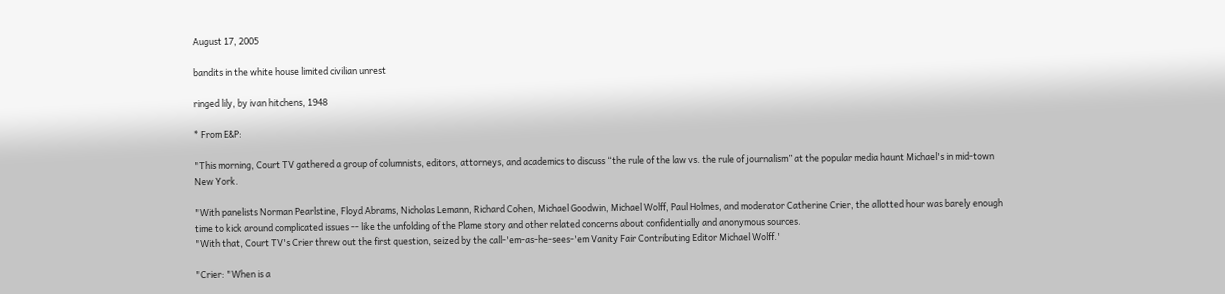August 17, 2005

bandits in the white house limited civilian unrest

ringed lily, by ivan hitchens, 1948

* From E&P:

"This morning, Court TV gathered a group of columnists, editors, attorneys, and academics to discuss “the rule of the law vs. the rule of journalism” at the popular media haunt Michael's in mid-town New York.

"With panelists Norman Pearlstine, Floyd Abrams, Nicholas Lemann, Richard Cohen, Michael Goodwin, Michael Wolff, Paul Holmes, and moderator Catherine Crier, the allotted hour was barely enough time to kick around complicated issues -- like the unfolding of the Plame story and other related concerns about confidentially and anonymous sources.
"With that, Court TV's Crier threw out the first question, seized by the call-'em-as-he-sees-'em Vanity Fair Contributing Editor Michael Wolff.'

"Crier: "When is a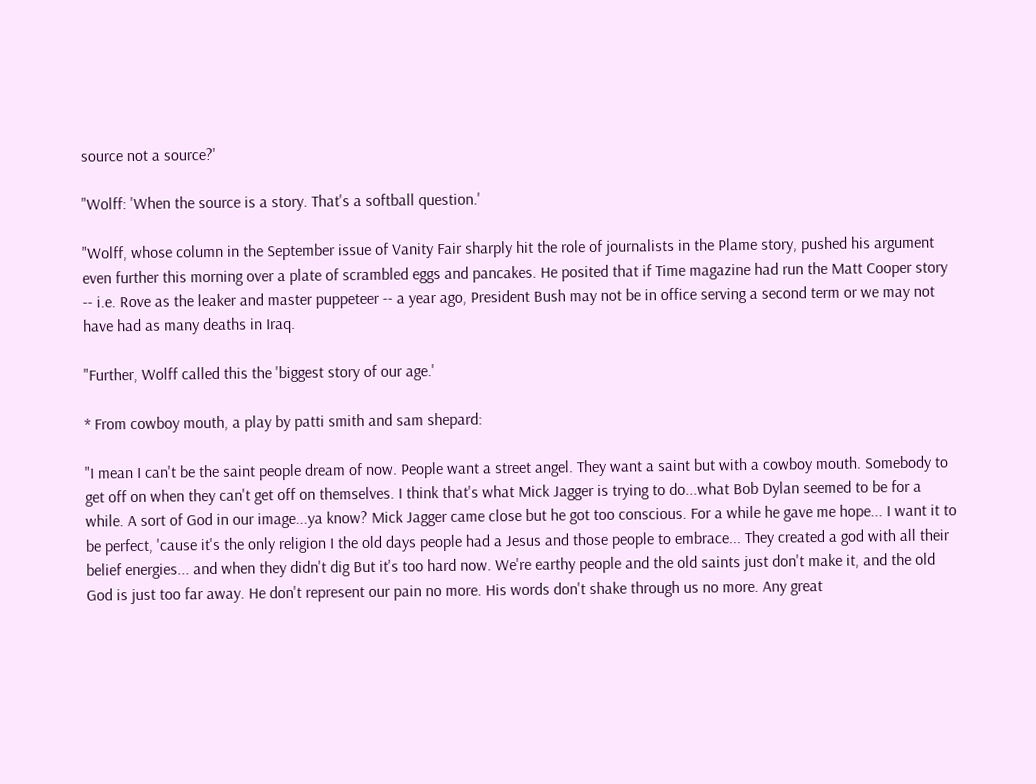source not a source?'

"Wolff: 'When the source is a story. That's a softball question.'

"Wolff, whose column in the September issue of Vanity Fair sharply hit the role of journalists in the Plame story, pushed his argument even further this morning over a plate of scrambled eggs and pancakes. He posited that if Time magazine had run the Matt Cooper story -- i.e. Rove as the leaker and master puppeteer -- a year ago, President Bush may not be in office serving a second term or we may not have had as many deaths in Iraq.

"Further, Wolff called this the 'biggest story of our age.'

* From cowboy mouth, a play by patti smith and sam shepard:

"I mean I can't be the saint people dream of now. People want a street angel. They want a saint but with a cowboy mouth. Somebody to get off on when they can't get off on themselves. I think that's what Mick Jagger is trying to do...what Bob Dylan seemed to be for a while. A sort of God in our image...ya know? Mick Jagger came close but he got too conscious. For a while he gave me hope... I want it to be perfect, 'cause it's the only religion I the old days people had a Jesus and those people to embrace... They created a god with all their belief energies... and when they didn't dig But it's too hard now. We're earthy people and the old saints just don't make it, and the old God is just too far away. He don't represent our pain no more. His words don't shake through us no more. Any great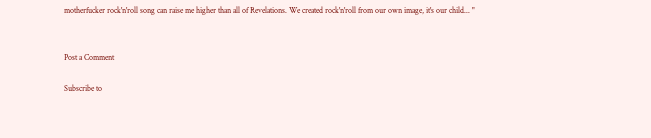motherfucker rock'n'roll song can raise me higher than all of Revelations. We created rock'n'roll from our own image, it's our child... "


Post a Comment

Subscribe to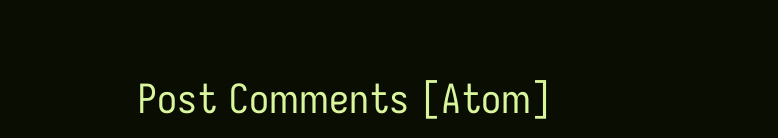Post Comments [Atom]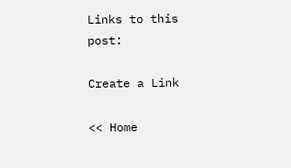Links to this post:

Create a Link

<< Home